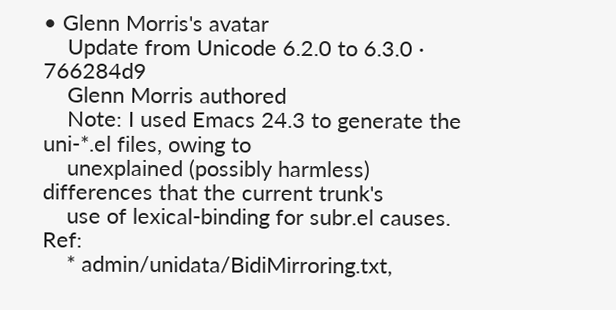• Glenn Morris's avatar
    Update from Unicode 6.2.0 to 6.3.0 · 766284d9
    Glenn Morris authored
    Note: I used Emacs 24.3 to generate the uni-*.el files, owing to
    unexplained (possibly harmless) differences that the current trunk's
    use of lexical-binding for subr.el causes.  Ref:
    * admin/unidata/BidiMirroring.txt,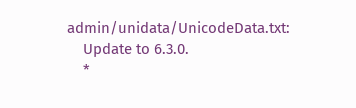admin/unidata/UnicodeData.txt:
    Update to 6.3.0.
    *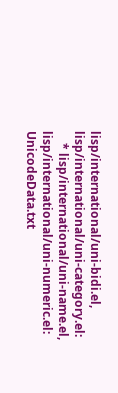lisp/international/uni-bidi.el, lisp/international/uni-category.el:
    * lisp/international/uni-name.el, lisp/international/uni-numeric.el:
UnicodeData.txt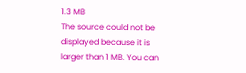1.3 MB
The source could not be displayed because it is larger than 1 MB. You can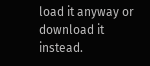load it anyway or download it instead.